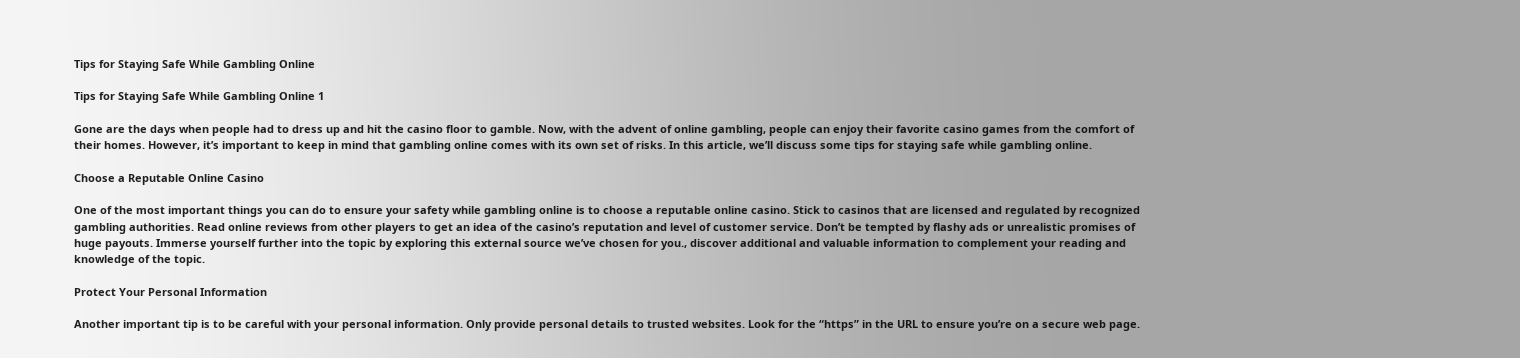Tips for Staying Safe While Gambling Online

Tips for Staying Safe While Gambling Online 1

Gone are the days when people had to dress up and hit the casino floor to gamble. Now, with the advent of online gambling, people can enjoy their favorite casino games from the comfort of their homes. However, it’s important to keep in mind that gambling online comes with its own set of risks. In this article, we’ll discuss some tips for staying safe while gambling online.

Choose a Reputable Online Casino

One of the most important things you can do to ensure your safety while gambling online is to choose a reputable online casino. Stick to casinos that are licensed and regulated by recognized gambling authorities. Read online reviews from other players to get an idea of the casino’s reputation and level of customer service. Don’t be tempted by flashy ads or unrealistic promises of huge payouts. Immerse yourself further into the topic by exploring this external source we’ve chosen for you., discover additional and valuable information to complement your reading and knowledge of the topic.

Protect Your Personal Information

Another important tip is to be careful with your personal information. Only provide personal details to trusted websites. Look for the “https” in the URL to ensure you’re on a secure web page.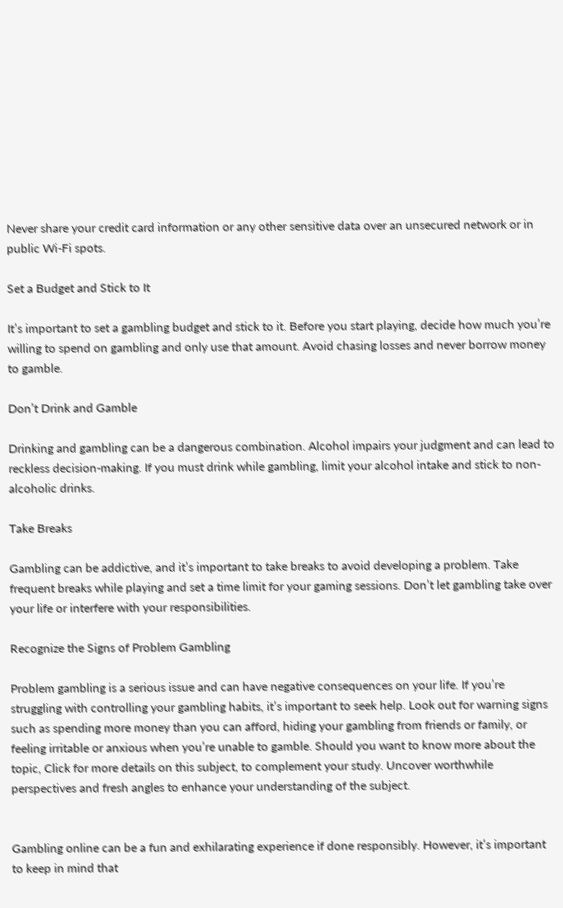Never share your credit card information or any other sensitive data over an unsecured network or in public Wi-Fi spots.

Set a Budget and Stick to It

It’s important to set a gambling budget and stick to it. Before you start playing, decide how much you’re willing to spend on gambling and only use that amount. Avoid chasing losses and never borrow money to gamble.

Don’t Drink and Gamble

Drinking and gambling can be a dangerous combination. Alcohol impairs your judgment and can lead to reckless decision-making. If you must drink while gambling, limit your alcohol intake and stick to non-alcoholic drinks.

Take Breaks

Gambling can be addictive, and it’s important to take breaks to avoid developing a problem. Take frequent breaks while playing and set a time limit for your gaming sessions. Don’t let gambling take over your life or interfere with your responsibilities.

Recognize the Signs of Problem Gambling

Problem gambling is a serious issue and can have negative consequences on your life. If you’re struggling with controlling your gambling habits, it’s important to seek help. Look out for warning signs such as spending more money than you can afford, hiding your gambling from friends or family, or feeling irritable or anxious when you’re unable to gamble. Should you want to know more about the topic, Click for more details on this subject, to complement your study. Uncover worthwhile perspectives and fresh angles to enhance your understanding of the subject.


Gambling online can be a fun and exhilarating experience if done responsibly. However, it’s important to keep in mind that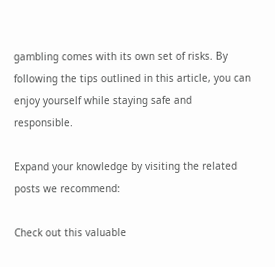gambling comes with its own set of risks. By following the tips outlined in this article, you can enjoy yourself while staying safe and responsible.

Expand your knowledge by visiting the related posts we recommend:

Check out this valuable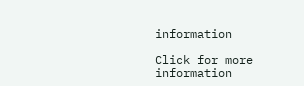information

Click for more information